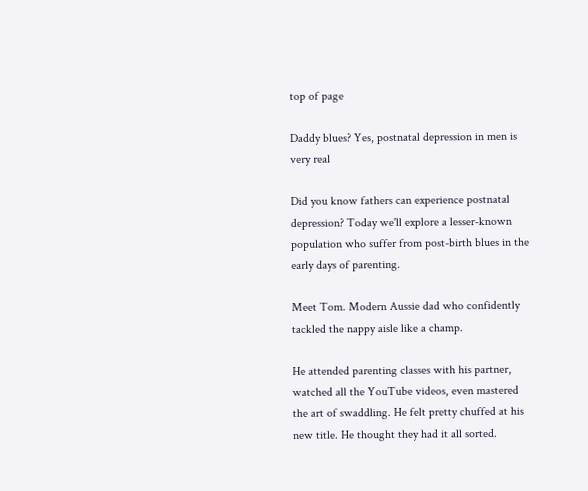top of page

Daddy blues? Yes, postnatal depression in men is very real

Did you know fathers can experience postnatal depression? Today we'll explore a lesser-known population who suffer from post-birth blues in the early days of parenting.

Meet Tom. Modern Aussie dad who confidently tackled the nappy aisle like a champ.

He attended parenting classes with his partner, watched all the YouTube videos, even mastered the art of swaddling. He felt pretty chuffed at his new title. He thought they had it all sorted.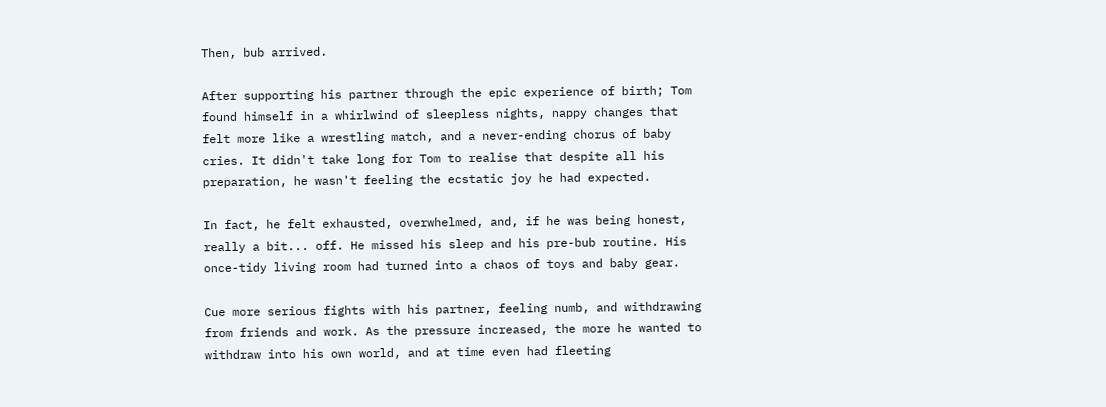Then, bub arrived.

After supporting his partner through the epic experience of birth; Tom found himself in a whirlwind of sleepless nights, nappy changes that felt more like a wrestling match, and a never-ending chorus of baby cries. It didn't take long for Tom to realise that despite all his preparation, he wasn't feeling the ecstatic joy he had expected.

In fact, he felt exhausted, overwhelmed, and, if he was being honest, really a bit... off. He missed his sleep and his pre-bub routine. His once-tidy living room had turned into a chaos of toys and baby gear.

Cue more serious fights with his partner, feeling numb, and withdrawing from friends and work. As the pressure increased, the more he wanted to withdraw into his own world, and at time even had fleeting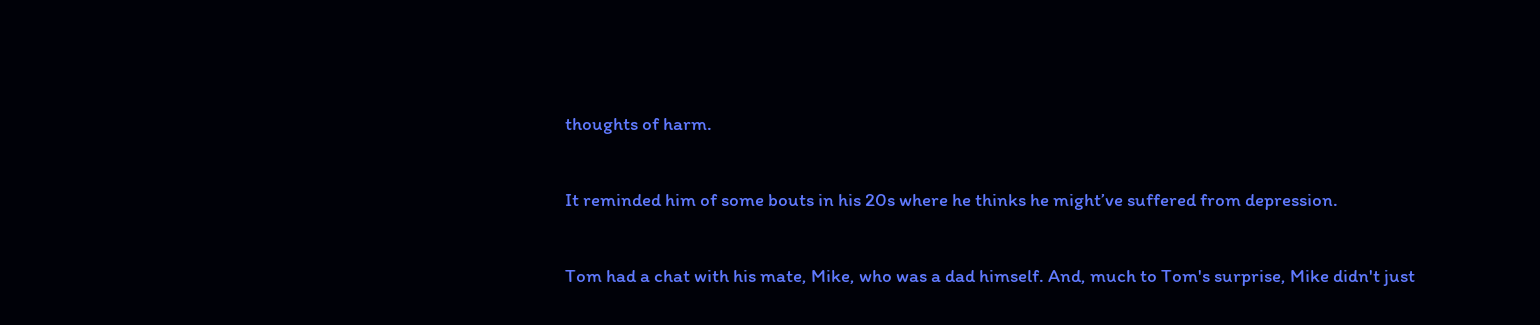thoughts of harm.

It reminded him of some bouts in his 20s where he thinks he might’ve suffered from depression.

Tom had a chat with his mate, Mike, who was a dad himself. And, much to Tom's surprise, Mike didn't just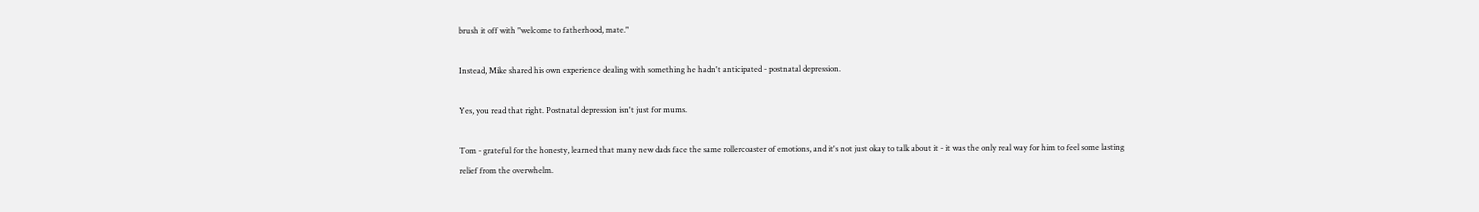brush it off with "welcome to fatherhood, mate."

Instead, Mike shared his own experience dealing with something he hadn't anticipated - postnatal depression.

Yes, you read that right. Postnatal depression isn't just for mums.

Tom - grateful for the honesty, learned that many new dads face the same rollercoaster of emotions, and it's not just okay to talk about it - it was the only real way for him to feel some lasting relief from the overwhelm.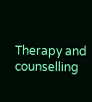Therapy and counselling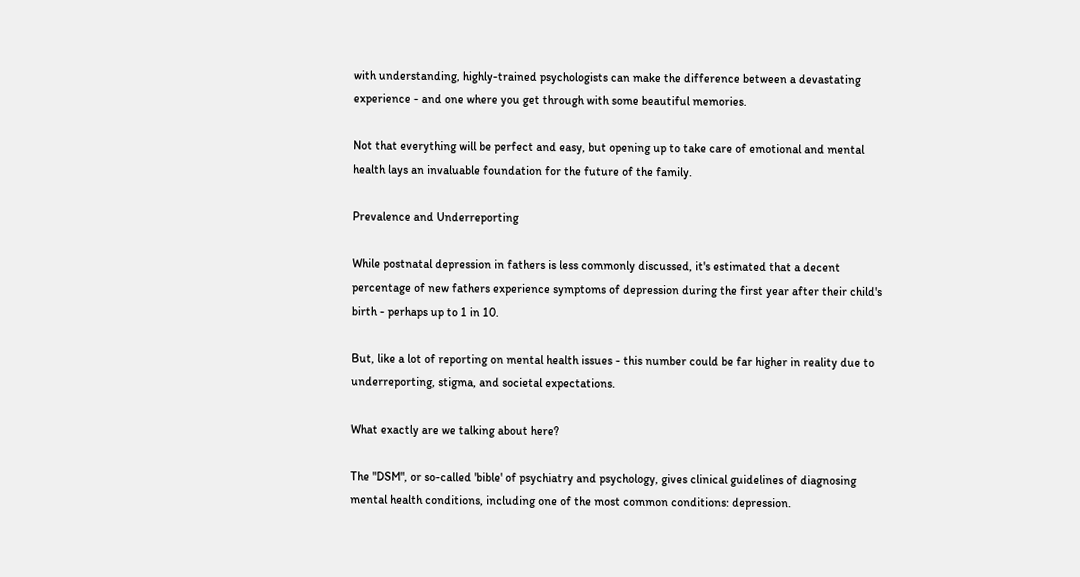with understanding, highly-trained psychologists can make the difference between a devastating experience - and one where you get through with some beautiful memories.

Not that everything will be perfect and easy, but opening up to take care of emotional and mental health lays an invaluable foundation for the future of the family.

Prevalence and Underreporting

While postnatal depression in fathers is less commonly discussed, it's estimated that a decent percentage of new fathers experience symptoms of depression during the first year after their child's birth - perhaps up to 1 in 10.

But, like a lot of reporting on mental health issues - this number could be far higher in reality due to underreporting, stigma, and societal expectations.

What exactly are we talking about here?

The "DSM", or so-called 'bible' of psychiatry and psychology, gives clinical guidelines of diagnosing mental health conditions, including one of the most common conditions: depression.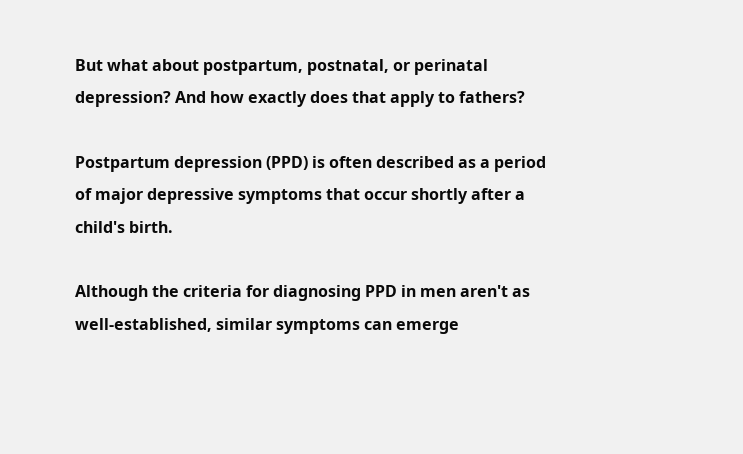But what about postpartum, postnatal, or perinatal depression? And how exactly does that apply to fathers?

Postpartum depression (PPD) is often described as a period of major depressive symptoms that occur shortly after a child's birth.

Although the criteria for diagnosing PPD in men aren't as well-established, similar symptoms can emerge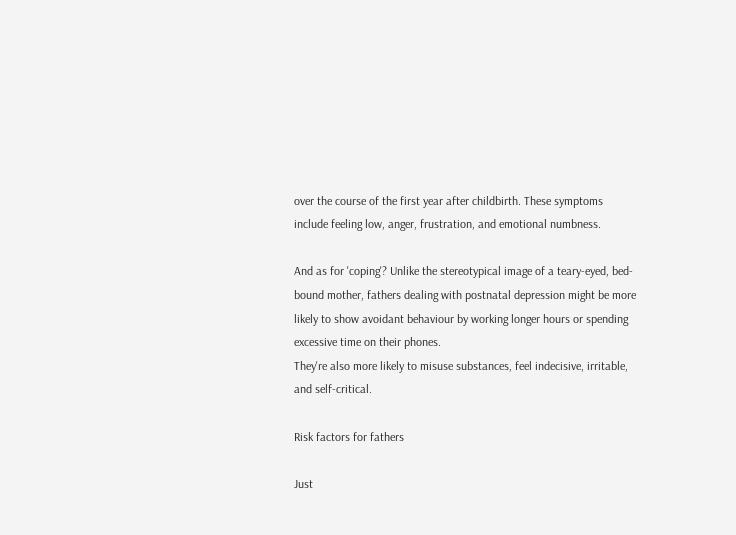over the course of the first year after childbirth. These symptoms include feeling low, anger, frustration, and emotional numbness.

And as for 'coping'? Unlike the stereotypical image of a teary-eyed, bed-bound mother, fathers dealing with postnatal depression might be more likely to show avoidant behaviour by working longer hours or spending excessive time on their phones.
They're also more likely to misuse substances, feel indecisive, irritable, and self-critical.

Risk factors for fathers

Just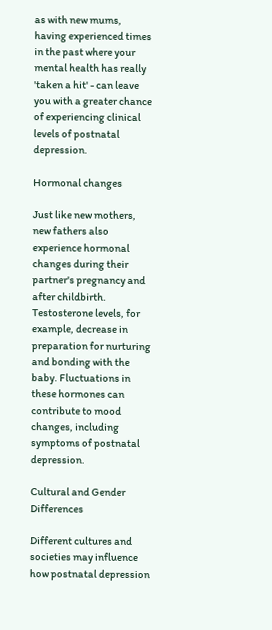as with new mums, having experienced times in the past where your mental health has really 'taken a hit' - can leave you with a greater chance of experiencing clinical levels of postnatal depression.

Hormonal changes

Just like new mothers, new fathers also experience hormonal changes during their partner's pregnancy and after childbirth. Testosterone levels, for example, decrease in preparation for nurturing and bonding with the baby. Fluctuations in these hormones can contribute to mood changes, including symptoms of postnatal depression.

Cultural and Gender Differences

Different cultures and societies may influence how postnatal depression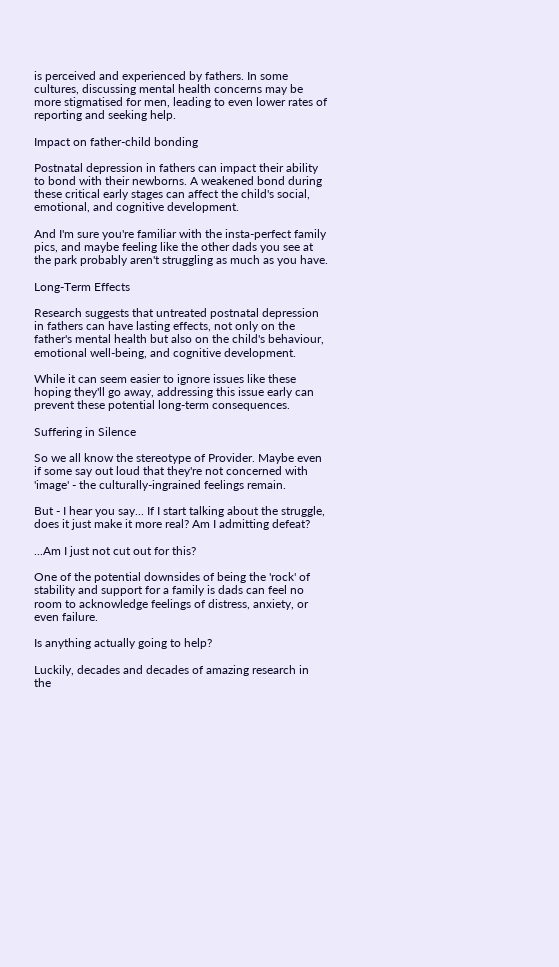is perceived and experienced by fathers. In some cultures, discussing mental health concerns may be more stigmatised for men, leading to even lower rates of reporting and seeking help.

Impact on father-child bonding

Postnatal depression in fathers can impact their ability to bond with their newborns. A weakened bond during these critical early stages can affect the child's social, emotional, and cognitive development.

And I'm sure you're familiar with the insta-perfect family pics, and maybe feeling like the other dads you see at the park probably aren't struggling as much as you have.

Long-Term Effects

Research suggests that untreated postnatal depression in fathers can have lasting effects, not only on the father's mental health but also on the child's behaviour, emotional well-being, and cognitive development.

While it can seem easier to ignore issues like these hoping they'll go away, addressing this issue early can prevent these potential long-term consequences.

Suffering in Silence

So we all know the stereotype of Provider. Maybe even if some say out loud that they're not concerned with 'image' - the culturally-ingrained feelings remain.

But - I hear you say... If I start talking about the struggle, does it just make it more real? Am I admitting defeat?

...Am I just not cut out for this?

One of the potential downsides of being the 'rock' of stability and support for a family is dads can feel no room to acknowledge feelings of distress, anxiety, or even failure.

Is anything actually going to help?

Luckily, decades and decades of amazing research in the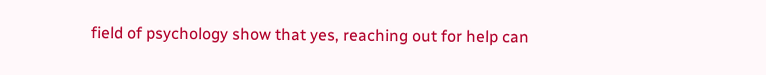field of psychology show that yes, reaching out for help can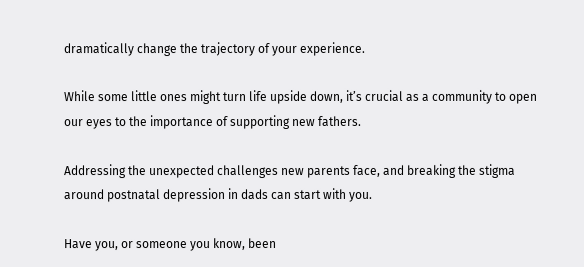dramatically change the trajectory of your experience.

While some little ones might turn life upside down, it’s crucial as a community to open our eyes to the importance of supporting new fathers.

Addressing the unexpected challenges new parents face, and breaking the stigma around postnatal depression in dads can start with you.

Have you, or someone you know, been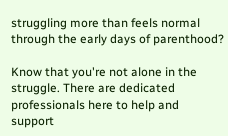struggling more than feels normal through the early days of parenthood?

Know that you're not alone in the struggle. There are dedicated professionals here to help and support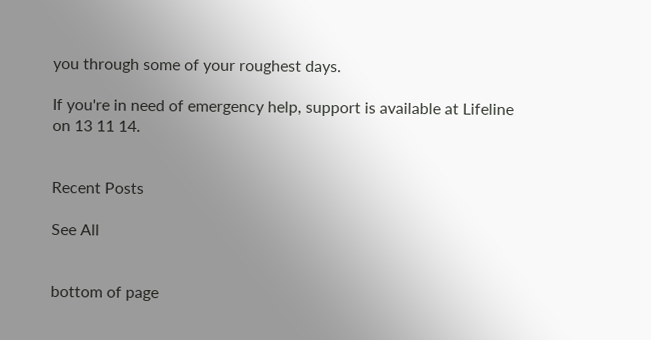you through some of your roughest days.

If you're in need of emergency help, support is available at Lifeline on 13 11 14.


Recent Posts

See All


bottom of page